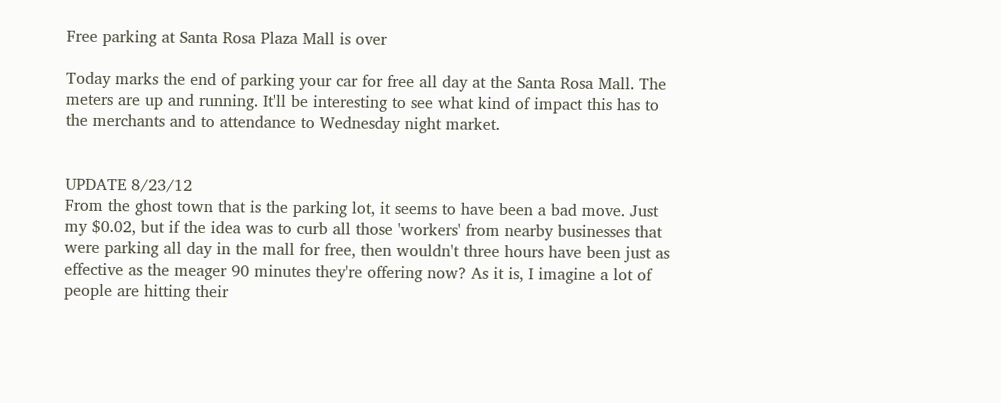Free parking at Santa Rosa Plaza Mall is over

Today marks the end of parking your car for free all day at the Santa Rosa Mall. The meters are up and running. It'll be interesting to see what kind of impact this has to the merchants and to attendance to Wednesday night market.


UPDATE 8/23/12
From the ghost town that is the parking lot, it seems to have been a bad move. Just my $0.02, but if the idea was to curb all those 'workers' from nearby businesses that were parking all day in the mall for free, then wouldn't three hours have been just as effective as the meager 90 minutes they're offering now? As it is, I imagine a lot of people are hitting their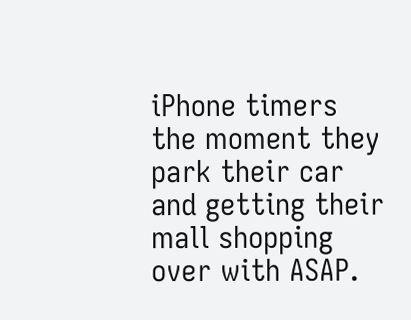iPhone timers the moment they park their car and getting their mall shopping over with ASAP.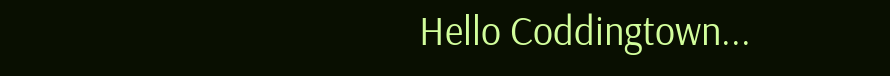Hello Coddingtown...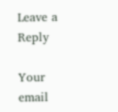Leave a Reply

Your email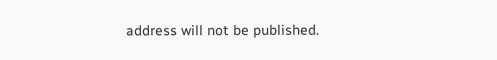address will not be published.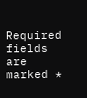Required fields are marked *